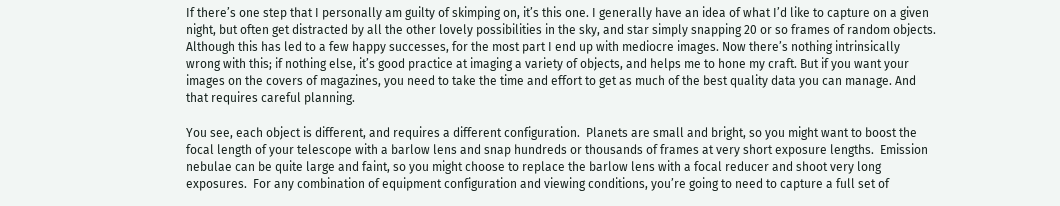If there’s one step that I personally am guilty of skimping on, it’s this one. I generally have an idea of what I’d like to capture on a given night, but often get distracted by all the other lovely possibilities in the sky, and star simply snapping 20 or so frames of random objects. Although this has led to a few happy successes, for the most part I end up with mediocre images. Now there’s nothing intrinsically wrong with this; if nothing else, it’s good practice at imaging a variety of objects, and helps me to hone my craft. But if you want your images on the covers of magazines, you need to take the time and effort to get as much of the best quality data you can manage. And that requires careful planning.

You see, each object is different, and requires a different configuration.  Planets are small and bright, so you might want to boost the focal length of your telescope with a barlow lens and snap hundreds or thousands of frames at very short exposure lengths.  Emission nebulae can be quite large and faint, so you might choose to replace the barlow lens with a focal reducer and shoot very long exposures.  For any combination of equipment configuration and viewing conditions, you’re going to need to capture a full set of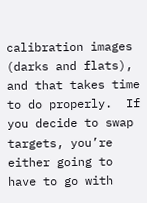calibration images (darks and flats), and that takes time to do properly.  If you decide to swap targets, you’re either going to have to go with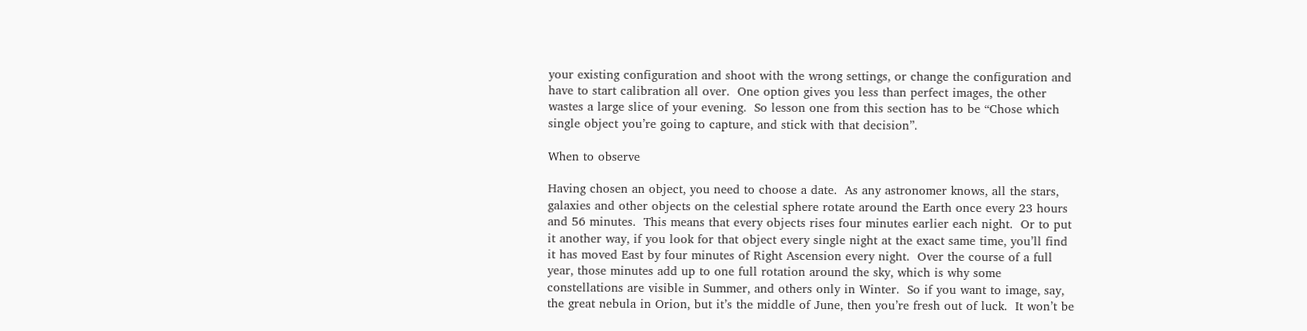your existing configuration and shoot with the wrong settings, or change the configuration and have to start calibration all over.  One option gives you less than perfect images, the other wastes a large slice of your evening.  So lesson one from this section has to be “Chose which single object you’re going to capture, and stick with that decision”.

When to observe

Having chosen an object, you need to choose a date.  As any astronomer knows, all the stars, galaxies and other objects on the celestial sphere rotate around the Earth once every 23 hours and 56 minutes.  This means that every objects rises four minutes earlier each night.  Or to put it another way, if you look for that object every single night at the exact same time, you’ll find it has moved East by four minutes of Right Ascension every night.  Over the course of a full year, those minutes add up to one full rotation around the sky, which is why some constellations are visible in Summer, and others only in Winter.  So if you want to image, say, the great nebula in Orion, but it’s the middle of June, then you’re fresh out of luck.  It won’t be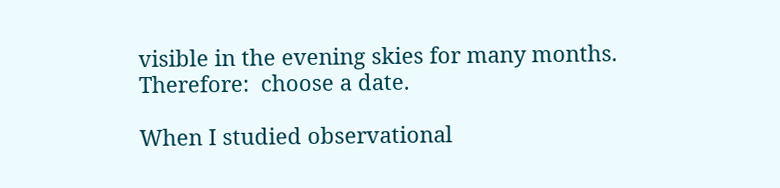visible in the evening skies for many months.  Therefore:  choose a date.

When I studied observational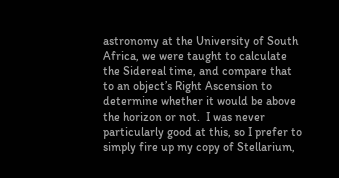astronomy at the University of South Africa, we were taught to calculate the Sidereal time, and compare that to an object’s Right Ascension to determine whether it would be above the horizon or not.  I was never particularly good at this, so I prefer to simply fire up my copy of Stellarium,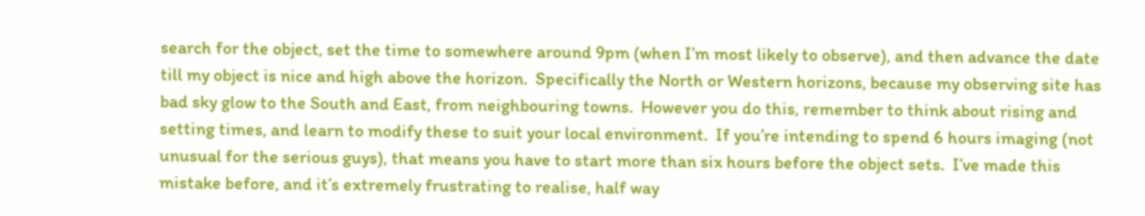search for the object, set the time to somewhere around 9pm (when I’m most likely to observe), and then advance the date till my object is nice and high above the horizon.  Specifically the North or Western horizons, because my observing site has bad sky glow to the South and East, from neighbouring towns.  However you do this, remember to think about rising and setting times, and learn to modify these to suit your local environment.  If you’re intending to spend 6 hours imaging (not unusual for the serious guys), that means you have to start more than six hours before the object sets.  I’ve made this mistake before, and it’s extremely frustrating to realise, half way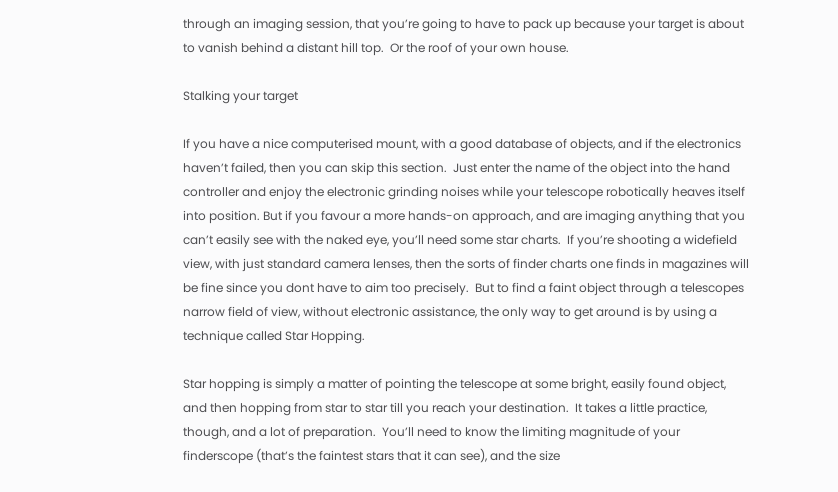through an imaging session, that you’re going to have to pack up because your target is about to vanish behind a distant hill top.  Or the roof of your own house.

Stalking your target

If you have a nice computerised mount, with a good database of objects, and if the electronics haven’t failed, then you can skip this section.  Just enter the name of the object into the hand controller and enjoy the electronic grinding noises while your telescope robotically heaves itself into position. But if you favour a more hands-on approach, and are imaging anything that you can’t easily see with the naked eye, you’ll need some star charts.  If you’re shooting a widefield view, with just standard camera lenses, then the sorts of finder charts one finds in magazines will be fine since you dont have to aim too precisely.  But to find a faint object through a telescopes narrow field of view, without electronic assistance, the only way to get around is by using a technique called Star Hopping.

Star hopping is simply a matter of pointing the telescope at some bright, easily found object, and then hopping from star to star till you reach your destination.  It takes a little practice, though, and a lot of preparation.  You’ll need to know the limiting magnitude of your finderscope (that’s the faintest stars that it can see), and the size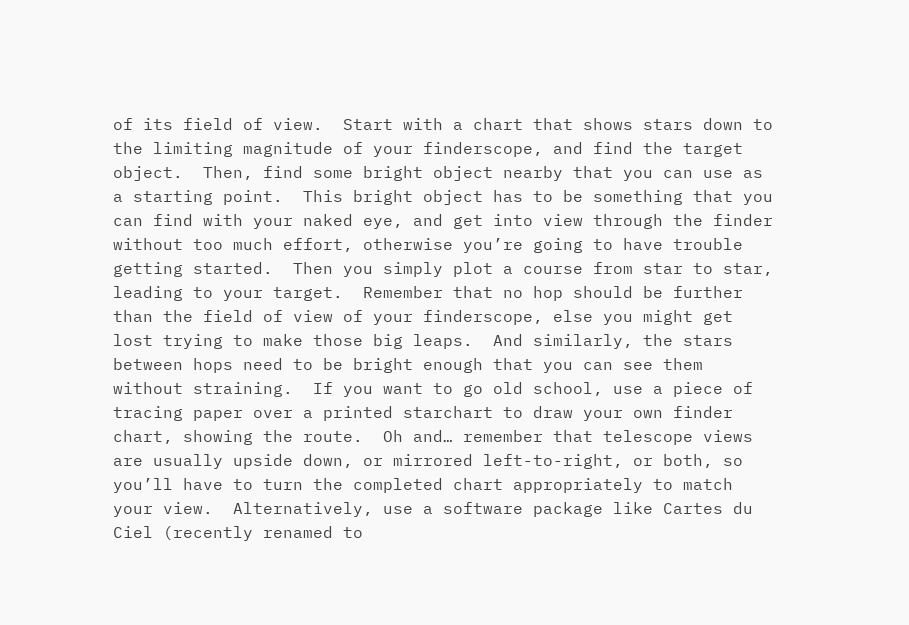of its field of view.  Start with a chart that shows stars down to the limiting magnitude of your finderscope, and find the target object.  Then, find some bright object nearby that you can use as a starting point.  This bright object has to be something that you can find with your naked eye, and get into view through the finder without too much effort, otherwise you’re going to have trouble getting started.  Then you simply plot a course from star to star, leading to your target.  Remember that no hop should be further than the field of view of your finderscope, else you might get lost trying to make those big leaps.  And similarly, the stars between hops need to be bright enough that you can see them without straining.  If you want to go old school, use a piece of tracing paper over a printed starchart to draw your own finder chart, showing the route.  Oh and… remember that telescope views are usually upside down, or mirrored left-to-right, or both, so you’ll have to turn the completed chart appropriately to match your view.  Alternatively, use a software package like Cartes du Ciel (recently renamed to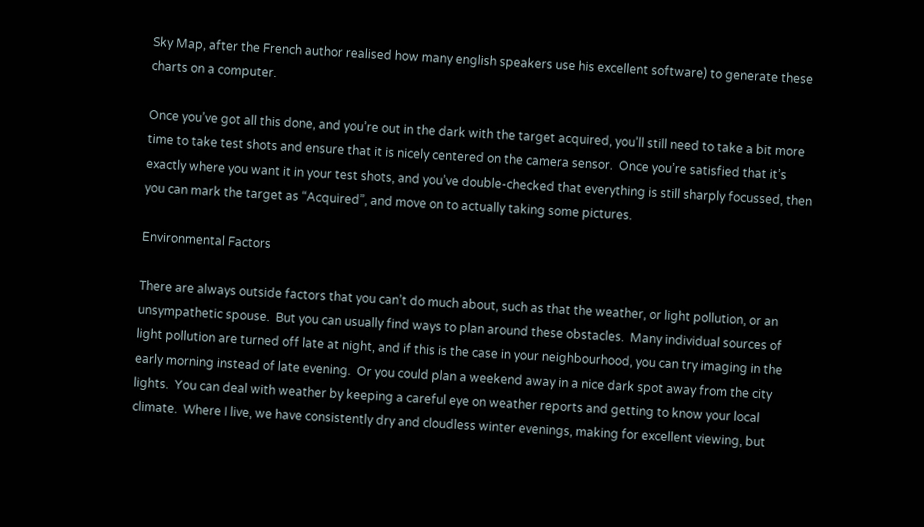Sky Map, after the French author realised how many english speakers use his excellent software) to generate these charts on a computer.

Once you’ve got all this done, and you’re out in the dark with the target acquired, you’ll still need to take a bit more time to take test shots and ensure that it is nicely centered on the camera sensor.  Once you’re satisfied that it’s exactly where you want it in your test shots, and you’ve double-checked that everything is still sharply focussed, then you can mark the target as “Acquired”, and move on to actually taking some pictures.

Environmental Factors

There are always outside factors that you can’t do much about, such as that the weather, or light pollution, or an unsympathetic spouse.  But you can usually find ways to plan around these obstacles.  Many individual sources of light pollution are turned off late at night, and if this is the case in your neighbourhood, you can try imaging in the early morning instead of late evening.  Or you could plan a weekend away in a nice dark spot away from the city lights.  You can deal with weather by keeping a careful eye on weather reports and getting to know your local climate.  Where I live, we have consistently dry and cloudless winter evenings, making for excellent viewing, but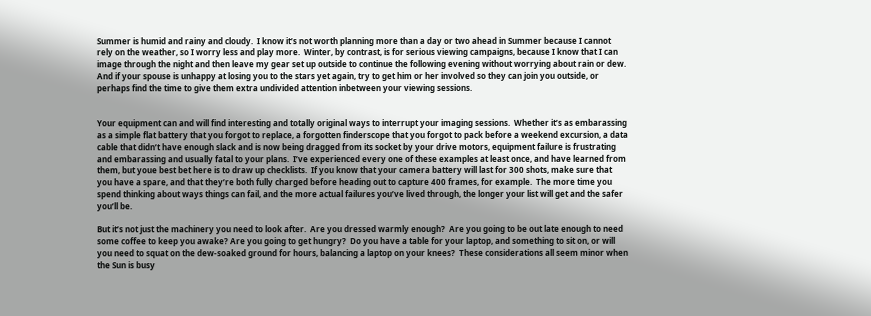Summer is humid and rainy and cloudy.  I know it’s not worth planning more than a day or two ahead in Summer because I cannot rely on the weather, so I worry less and play more.  Winter, by contrast, is for serious viewing campaigns, because I know that I can image through the night and then leave my gear set up outside to continue the following evening without worrying about rain or dew.  And if your spouse is unhappy at losing you to the stars yet again, try to get him or her involved so they can join you outside, or perhaps find the time to give them extra undivided attention inbetween your viewing sessions.


Your equipment can and will find interesting and totally original ways to interrupt your imaging sessions.  Whether it’s as embarassing as a simple flat battery that you forgot to replace, a forgotten finderscope that you forgot to pack before a weekend excursion, a data cable that didn’t have enough slack and is now being dragged from its socket by your drive motors, equipment failure is frustrating and embarassing and usually fatal to your plans.  I’ve experienced every one of these examples at least once, and have learned from them, but youe best bet here is to draw up checklists.  If you know that your camera battery will last for 300 shots, make sure that you have a spare, and that they’re both fully charged before heading out to capture 400 frames, for example.  The more time you spend thinking about ways things can fail, and the more actual failures you’ve lived through, the longer your list will get and the safer you’ll be.

But it’s not just the machinery you need to look after.  Are you dressed warmly enough?  Are you going to be out late enough to need some coffee to keep you awake? Are you going to get hungry?  Do you have a table for your laptop, and something to sit on, or will you need to squat on the dew-soaked ground for hours, balancing a laptop on your knees?  These considerations all seem minor when the Sun is busy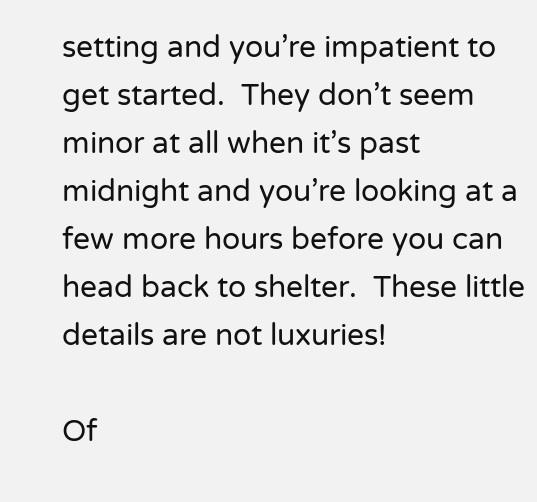setting and you’re impatient to get started.  They don’t seem minor at all when it’s past midnight and you’re looking at a few more hours before you can head back to shelter.  These little details are not luxuries!

Of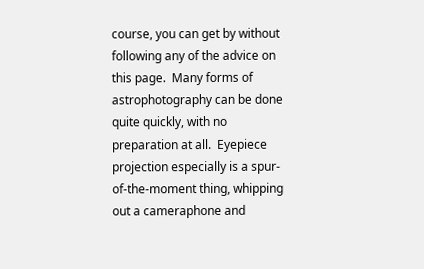course, you can get by without following any of the advice on this page.  Many forms of astrophotography can be done quite quickly, with no preparation at all.  Eyepiece projection especially is a spur-of-the-moment thing, whipping out a cameraphone and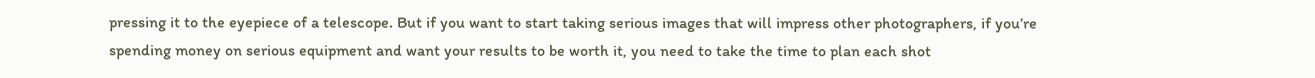pressing it to the eyepiece of a telescope. But if you want to start taking serious images that will impress other photographers, if you’re spending money on serious equipment and want your results to be worth it, you need to take the time to plan each shot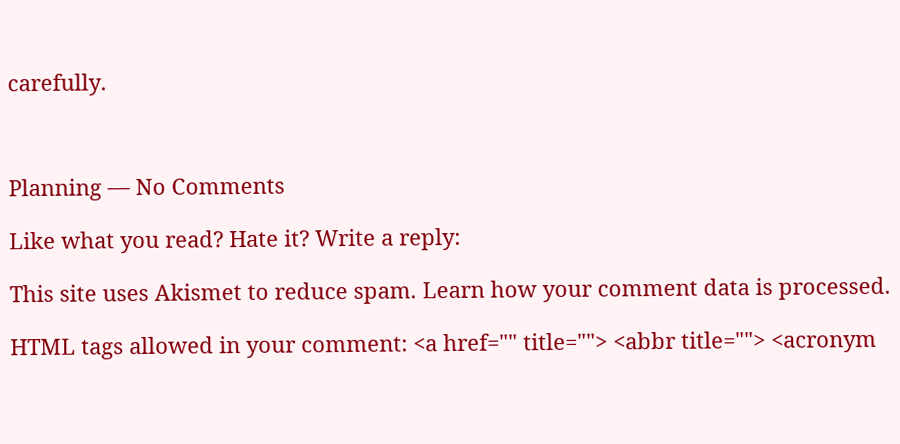carefully.



Planning — No Comments

Like what you read? Hate it? Write a reply:

This site uses Akismet to reduce spam. Learn how your comment data is processed.

HTML tags allowed in your comment: <a href="" title=""> <abbr title=""> <acronym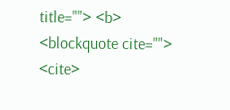title=""> <b> <blockquote cite=""> <cite>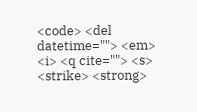<code> <del datetime=""> <em> <i> <q cite=""> <s> <strike> <strong>